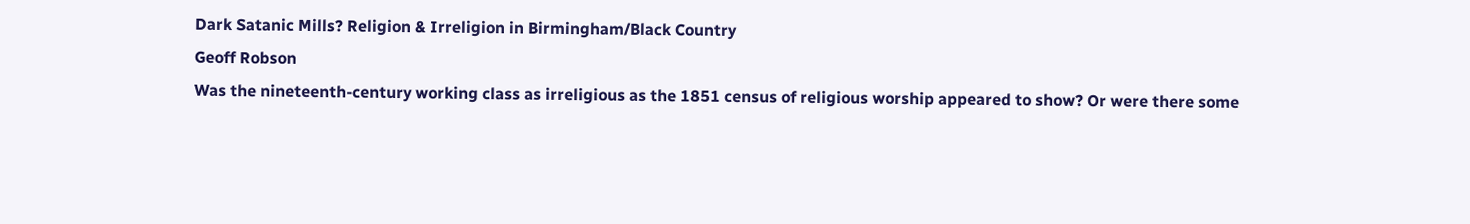Dark Satanic Mills? Religion & Irreligion in Birmingham/Black Country
Geoff Robson
Was the nineteenth-century working class as irreligious as the 1851 census of religious worship appeared to show? Or were there some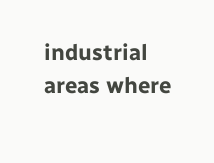industrial areas where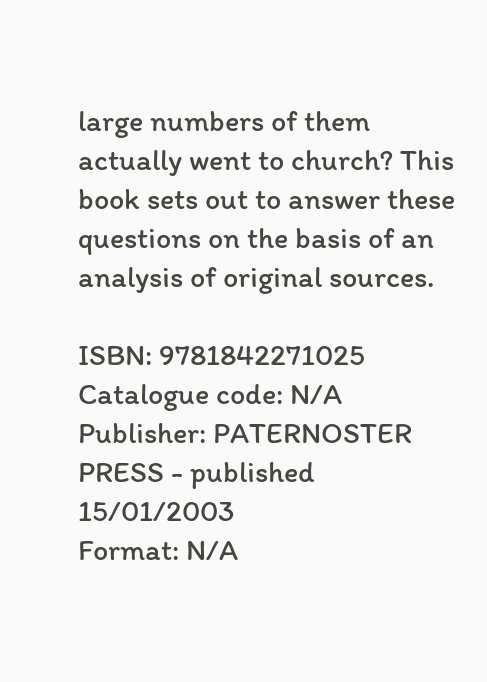large numbers of them actually went to church? This book sets out to answer these questions on the basis of an analysis of original sources.

ISBN: 9781842271025
Catalogue code: N/A
Publisher: PATERNOSTER PRESS - published 15/01/2003
Format: N/A